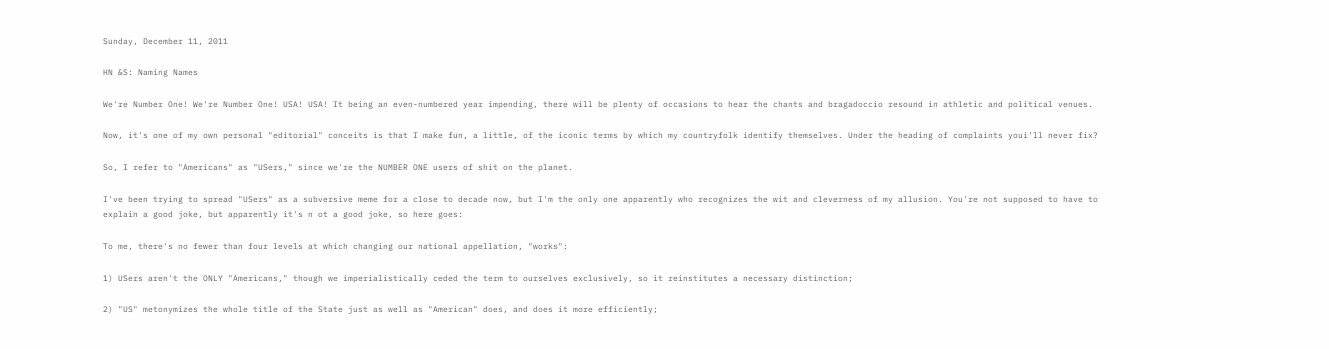Sunday, December 11, 2011

HN &S: Naming Names

We're Number One! We're Number One! USA! USA! It being an even-numbered year impending, there will be plenty of occasions to hear the chants and bragadoccio resound in athletic and political venues.

Now, it's one of my own personal "editorial" conceits is that I make fun, a little, of the iconic terms by which my countryfolk identify themselves. Under the heading of complaints youi'll never fix?

So, I refer to "Americans" as "USers," since we're the NUMBER ONE users of shit on the planet.

I've been trying to spread "USers" as a subversive meme for a close to decade now, but I'm the only one apparently who recognizes the wit and cleverness of my allusion. You're not supposed to have to explain a good joke, but apparently it's n ot a good joke, so here goes:

To me, there's no fewer than four levels at which changing our national appellation, "works":

1) USers aren't the ONLY "Americans," though we imperialistically ceded the term to ourselves exclusively, so it reinstitutes a necessary distinction;

2) "US" metonymizes the whole title of the State just as well as "American" does, and does it more efficiently;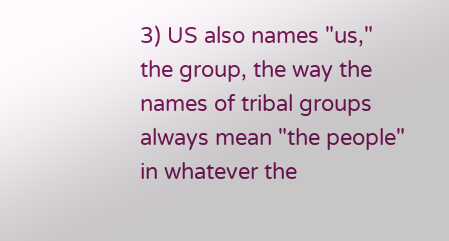3) US also names "us," the group, the way the names of tribal groups always mean "the people" in whatever the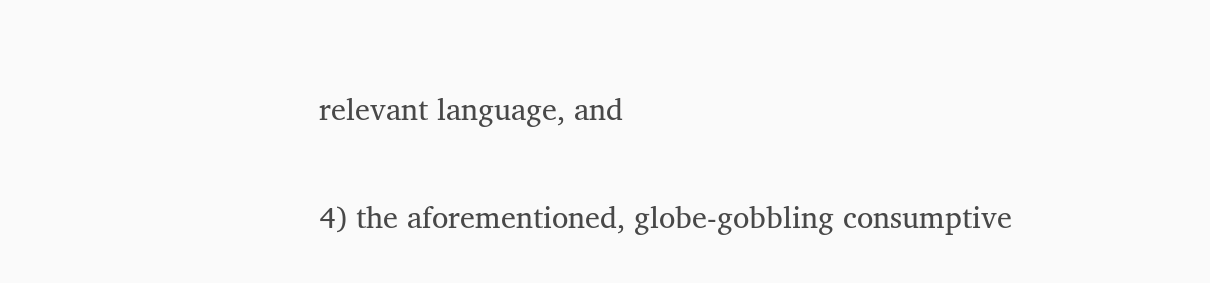relevant language, and

4) the aforementioned, globe-gobbling consumptive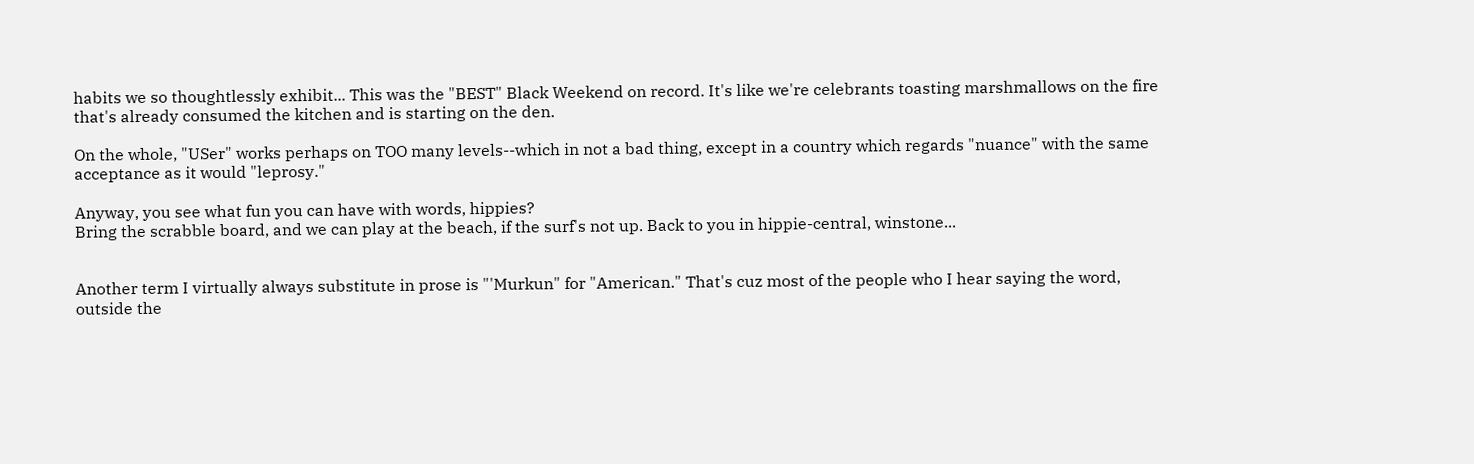habits we so thoughtlessly exhibit... This was the "BEST" Black Weekend on record. It's like we're celebrants toasting marshmallows on the fire that's already consumed the kitchen and is starting on the den.

On the whole, "USer" works perhaps on TOO many levels--which in not a bad thing, except in a country which regards "nuance" with the same acceptance as it would "leprosy."

Anyway, you see what fun you can have with words, hippies?
Bring the scrabble board, and we can play at the beach, if the surf's not up. Back to you in hippie-central, winstone...


Another term I virtually always substitute in prose is "'Murkun" for "American." That's cuz most of the people who I hear saying the word, outside the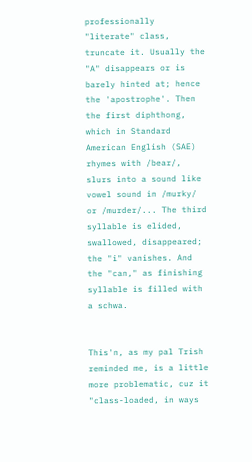professionally "literate" class, truncate it. Usually the "A" disappears or is barely hinted at; hence the 'apostrophe'. Then the first diphthong, which in Standard American English (SAE) rhymes with /bear/, slurs into a sound like vowel sound in /murky/ or /murder/... The third syllable is elided, swallowed, disappeared; the "i" vanishes. And the "can," as finishing syllable is filled with a schwa.


This'n, as my pal Trish reminded me, is a little more problematic, cuz it "class-loaded, in ways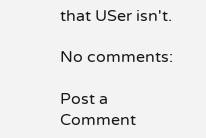that USer isn't.

No comments:

Post a Comment